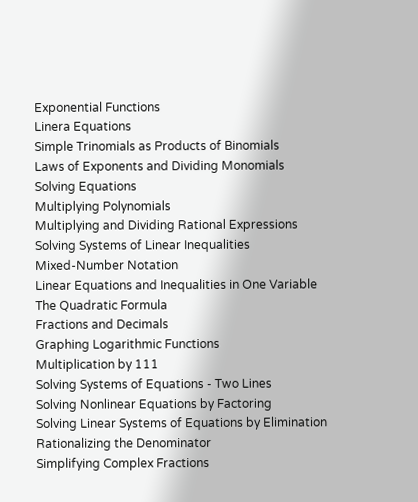Exponential Functions
Linera Equations
Simple Trinomials as Products of Binomials
Laws of Exponents and Dividing Monomials
Solving Equations
Multiplying Polynomials
Multiplying and Dividing Rational Expressions
Solving Systems of Linear Inequalities
Mixed-Number Notation
Linear Equations and Inequalities in One Variable
The Quadratic Formula
Fractions and Decimals
Graphing Logarithmic Functions
Multiplication by 111
Solving Systems of Equations - Two Lines
Solving Nonlinear Equations by Factoring
Solving Linear Systems of Equations by Elimination
Rationalizing the Denominator
Simplifying Complex Fractions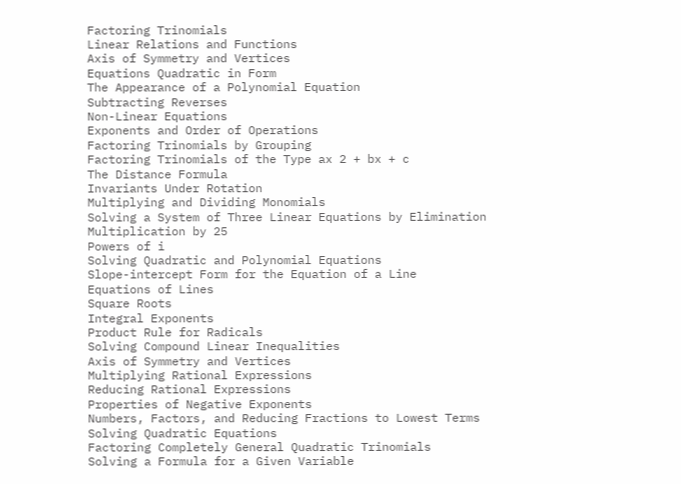Factoring Trinomials
Linear Relations and Functions
Axis of Symmetry and Vertices
Equations Quadratic in Form
The Appearance of a Polynomial Equation
Subtracting Reverses
Non-Linear Equations
Exponents and Order of Operations
Factoring Trinomials by Grouping
Factoring Trinomials of the Type ax 2 + bx + c
The Distance Formula
Invariants Under Rotation
Multiplying and Dividing Monomials
Solving a System of Three Linear Equations by Elimination
Multiplication by 25
Powers of i
Solving Quadratic and Polynomial Equations
Slope-intercept Form for the Equation of a Line
Equations of Lines
Square Roots
Integral Exponents
Product Rule for Radicals
Solving Compound Linear Inequalities
Axis of Symmetry and Vertices
Multiplying Rational Expressions
Reducing Rational Expressions
Properties of Negative Exponents
Numbers, Factors, and Reducing Fractions to Lowest Terms
Solving Quadratic Equations
Factoring Completely General Quadratic Trinomials
Solving a Formula for a Given Variable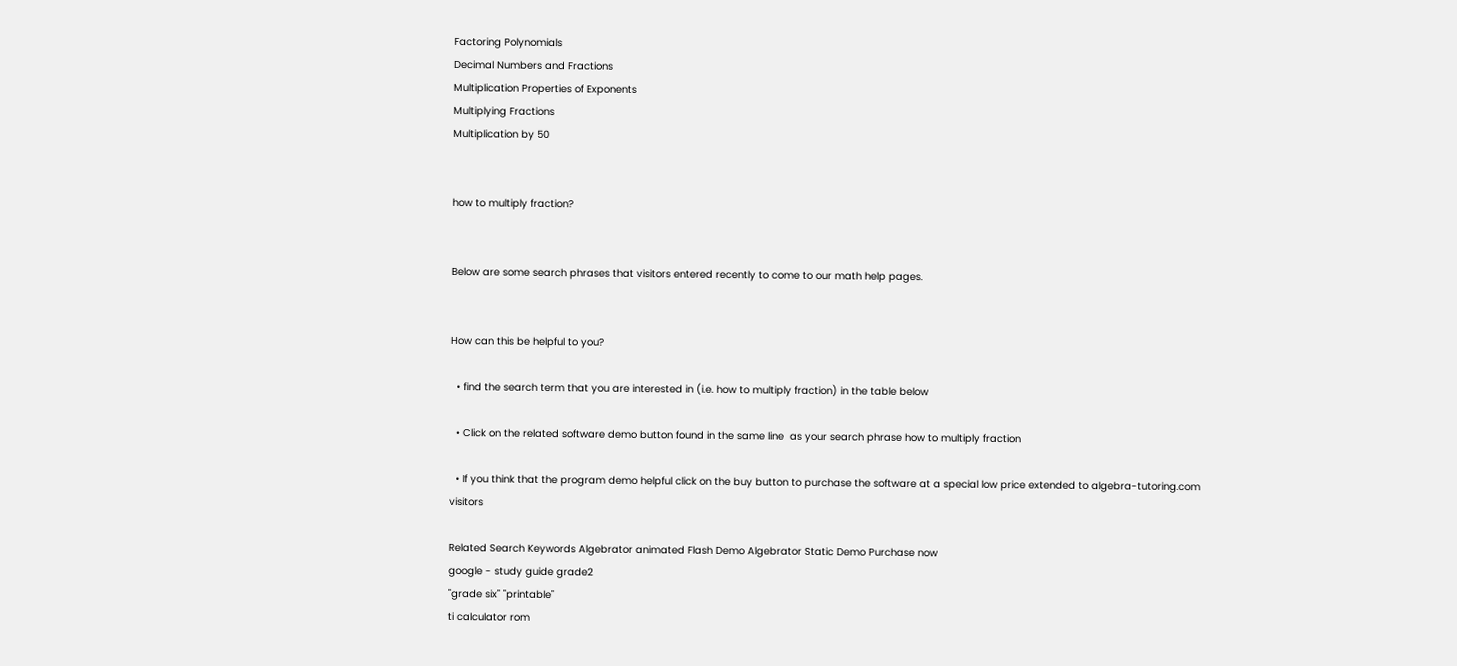Factoring Polynomials
Decimal Numbers and Fractions
Multiplication Properties of Exponents
Multiplying Fractions
Multiplication by 50


how to multiply fraction?


Below are some search phrases that visitors entered recently to come to our math help pages.


How can this be helpful to you?

  • find the search term that you are interested in (i.e. how to multiply fraction) in the table below

  • Click on the related software demo button found in the same line  as your search phrase how to multiply fraction

  • If you think that the program demo helpful click on the buy button to purchase the software at a special low price extended to algebra-tutoring.com visitors

Related Search Keywords Algebrator animated Flash Demo Algebrator Static Demo Purchase now
google - study guide grade2
"grade six" "printable"
ti calculator rom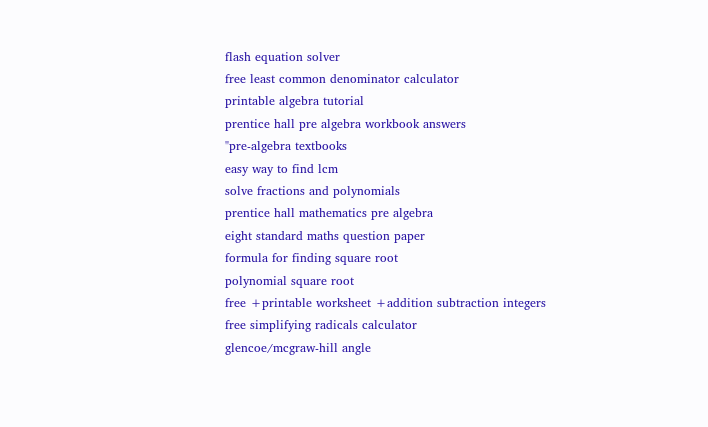flash equation solver
free least common denominator calculator
printable algebra tutorial
prentice hall pre algebra workbook answers
"pre-algebra textbooks
easy way to find lcm
solve fractions and polynomials
prentice hall mathematics pre algebra
eight standard maths question paper
formula for finding square root
polynomial square root
free +printable worksheet +addition subtraction integers
free simplifying radicals calculator
glencoe/mcgraw-hill angle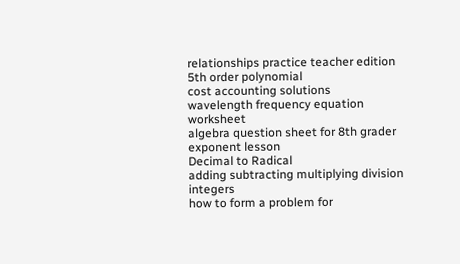relationships practice teacher edition
5th order polynomial
cost accounting solutions
wavelength frequency equation worksheet
algebra question sheet for 8th grader
exponent lesson
Decimal to Radical
adding subtracting multiplying division integers
how to form a problem for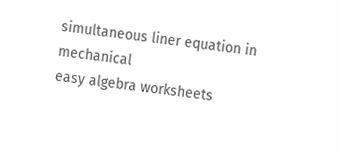simultaneous liner equation in mechanical
easy algebra worksheets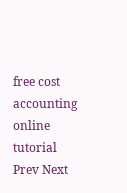free cost accounting online tutorial
Prev Next